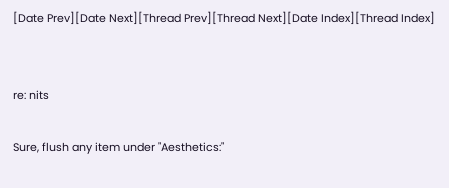[Date Prev][Date Next][Thread Prev][Thread Next][Date Index][Thread Index]


re: nits

Sure, flush any item under "Aesthetics:"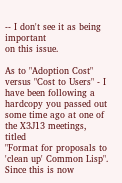-- I don't see it as being important
on this issue.

As to "Adoption Cost" versus "Cost to Users" - I have been following a
hardcopy you passed out some time ago at one of the X3J13 meetings, titled
"Format for proposals to 'clean up' Common Lisp".  Since this is now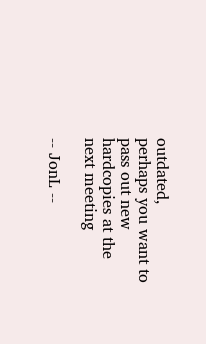outdated,
perhaps you want to pass out new hardcopies at the next meeting

-- JonL --